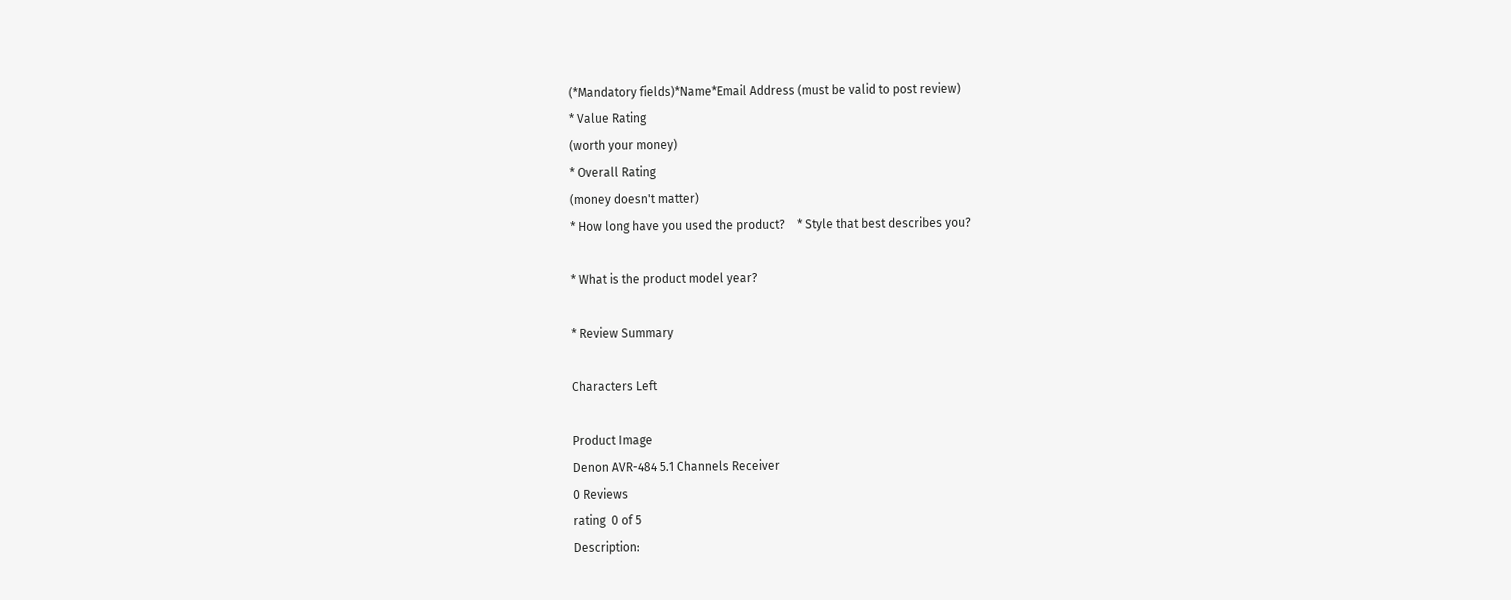(*Mandatory fields)*Name*Email Address (must be valid to post review)
* Value Rating
(worth your money)
* Overall Rating
(money doesn't matter)
* How long have you used the product?    * Style that best describes you?

* What is the product model year?

* Review Summary

Characters Left

Product Image
Denon AVR-484 5.1 Channels Receiver
0 Reviews
rating  0 of 5
Description: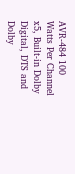AVR-484 100 Watts Per Channel x5, Built-in Dolby Digital, DTS and Dolby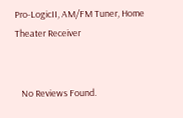Pro-LogicII, AM/FM Tuner, Home Theater Receiver


   No Reviews Found.